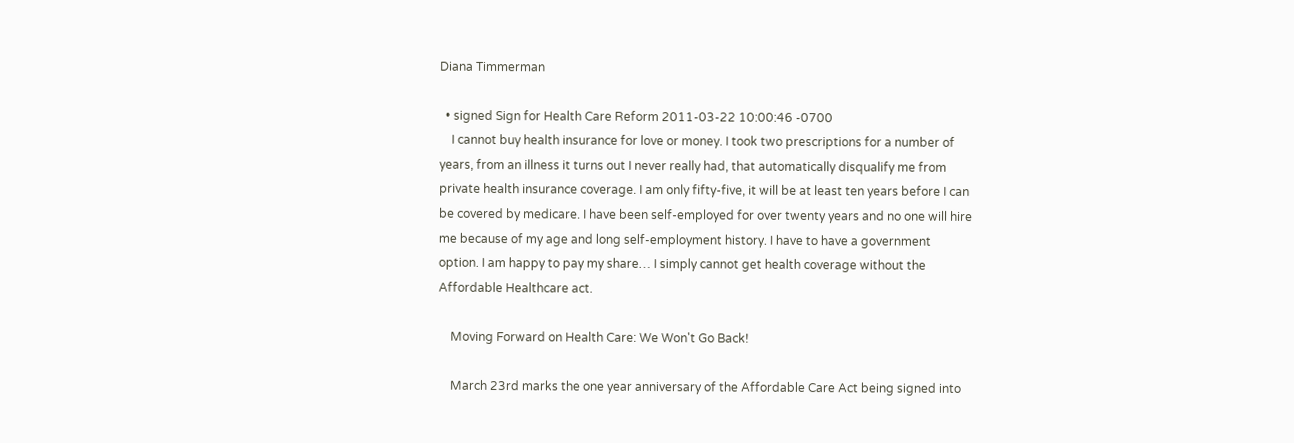Diana Timmerman

  • signed Sign for Health Care Reform 2011-03-22 10:00:46 -0700
    I cannot buy health insurance for love or money. I took two prescriptions for a number of years, from an illness it turns out I never really had, that automatically disqualify me from private health insurance coverage. I am only fifty-five, it will be at least ten years before I can be covered by medicare. I have been self-employed for over twenty years and no one will hire me because of my age and long self-employment history. I have to have a government option. I am happy to pay my share… I simply cannot get health coverage without the Affordable Healthcare act.

    Moving Forward on Health Care: We Won't Go Back!

    March 23rd marks the one year anniversary of the Affordable Care Act being signed into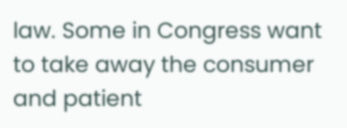law. Some in Congress want to take away the consumer and patient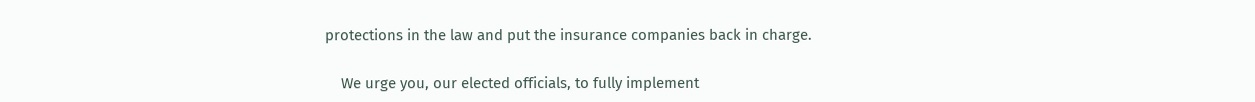protections in the law and put the insurance companies back in charge.

    We urge you, our elected officials, to fully implement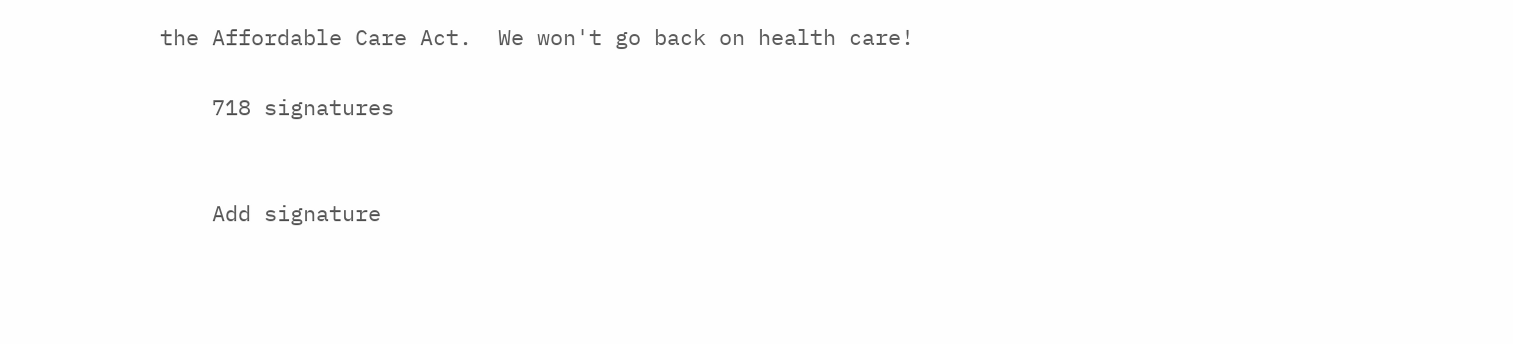the Affordable Care Act.  We won't go back on health care!

    718 signatures


    Add signature